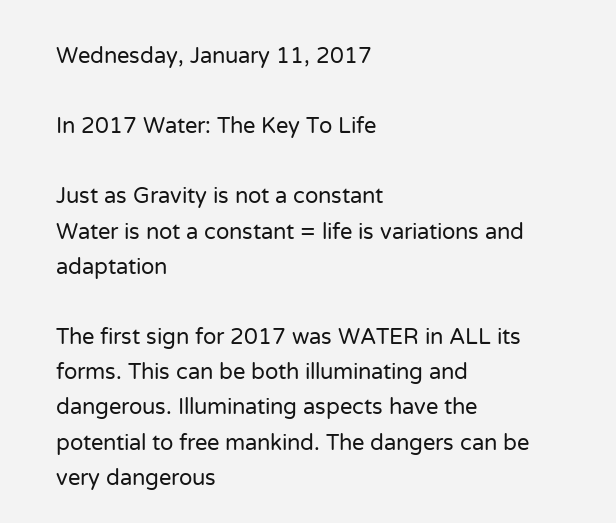Wednesday, January 11, 2017

In 2017 Water: The Key To Life

Just as Gravity is not a constant
Water is not a constant = life is variations and adaptation

The first sign for 2017 was WATER in ALL its forms. This can be both illuminating and dangerous. Illuminating aspects have the potential to free mankind. The dangers can be very dangerous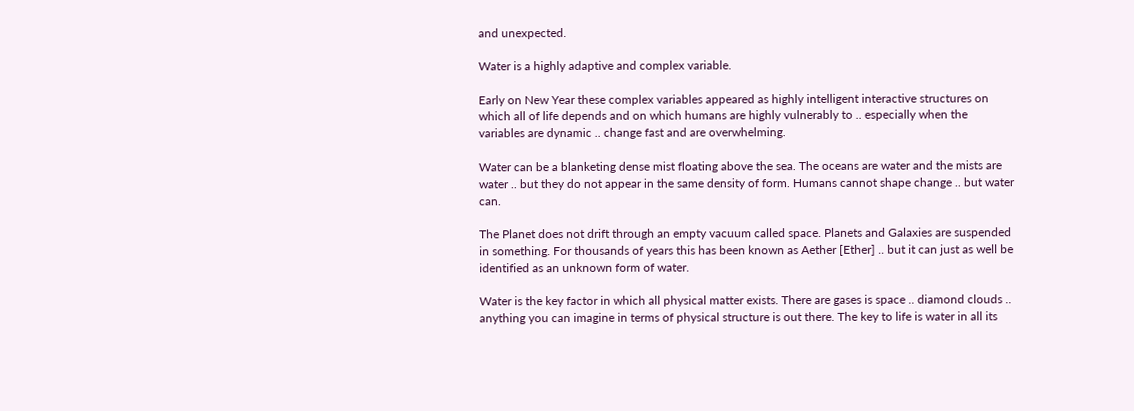and unexpected.

Water is a highly adaptive and complex variable.

Early on New Year these complex variables appeared as highly intelligent interactive structures on which all of life depends and on which humans are highly vulnerably to .. especially when the variables are dynamic .. change fast and are overwhelming.

Water can be a blanketing dense mist floating above the sea. The oceans are water and the mists are water .. but they do not appear in the same density of form. Humans cannot shape change .. but water can.

The Planet does not drift through an empty vacuum called space. Planets and Galaxies are suspended in something. For thousands of years this has been known as Aether [Ether] .. but it can just as well be identified as an unknown form of water.

Water is the key factor in which all physical matter exists. There are gases is space .. diamond clouds .. anything you can imagine in terms of physical structure is out there. The key to life is water in all its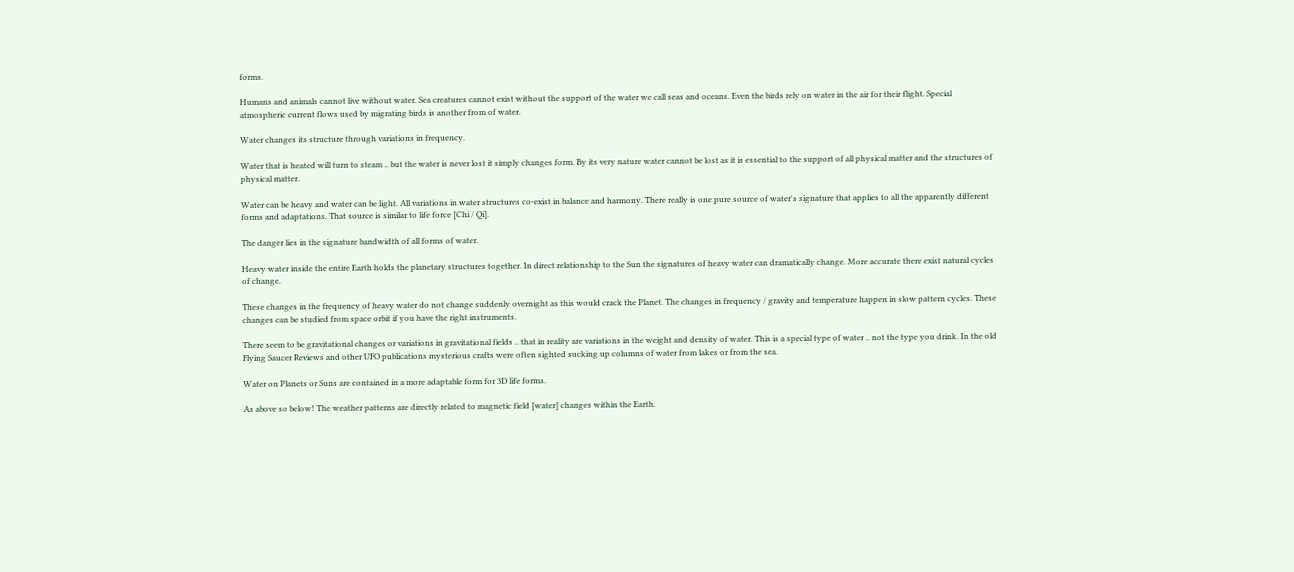forms.

Humans and animals cannot live without water. Sea creatures cannot exist without the support of the water we call seas and oceans. Even the birds rely on water in the air for their flight. Special atmospheric current flows used by migrating birds is another from of water.

Water changes its structure through variations in frequency.

Water that is heated will turn to steam .. but the water is never lost it simply changes form. By its very nature water cannot be lost as it is essential to the support of all physical matter and the structures of physical matter.

Water can be heavy and water can be light. All variations in water structures co-exist in balance and harmony. There really is one pure source of water's signature that applies to all the apparently different forms and adaptations. That source is similar to life force [Chi / Qi].

The danger lies in the signature bandwidth of all forms of water.

Heavy water inside the entire Earth holds the planetary structures together. In direct relationship to the Sun the signatures of heavy water can dramatically change. More accurate there exist natural cycles of change.

These changes in the frequency of heavy water do not change suddenly overnight as this would crack the Planet. The changes in frequency / gravity and temperature happen in slow pattern cycles. These changes can be studied from space orbit if you have the right instruments.

There seem to be gravitational changes or variations in gravitational fields .. that in reality are variations in the weight and density of water. This is a special type of water .. not the type you drink. In the old Flying Saucer Reviews and other UFO publications mysterious crafts were often sighted sucking up columns of water from lakes or from the sea.

Water on Planets or Suns are contained in a more adaptable form for 3D life forms.

As above so below! The weather patterns are directly related to magnetic field [water] changes within the Earth.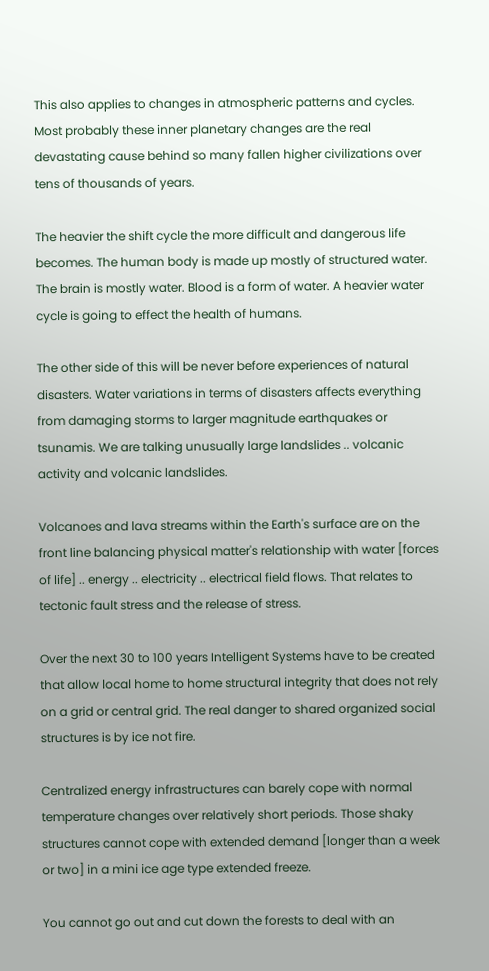This also applies to changes in atmospheric patterns and cycles. Most probably these inner planetary changes are the real devastating cause behind so many fallen higher civilizations over tens of thousands of years.

The heavier the shift cycle the more difficult and dangerous life becomes. The human body is made up mostly of structured water. The brain is mostly water. Blood is a form of water. A heavier water cycle is going to effect the health of humans.

The other side of this will be never before experiences of natural disasters. Water variations in terms of disasters affects everything from damaging storms to larger magnitude earthquakes or tsunamis. We are talking unusually large landslides .. volcanic activity and volcanic landslides.

Volcanoes and lava streams within the Earth's surface are on the front line balancing physical matter's relationship with water [forces of life] .. energy .. electricity .. electrical field flows. That relates to tectonic fault stress and the release of stress.

Over the next 30 to 100 years Intelligent Systems have to be created that allow local home to home structural integrity that does not rely on a grid or central grid. The real danger to shared organized social structures is by ice not fire.

Centralized energy infrastructures can barely cope with normal temperature changes over relatively short periods. Those shaky structures cannot cope with extended demand [longer than a week or two] in a mini ice age type extended freeze.

You cannot go out and cut down the forests to deal with an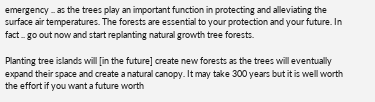emergency .. as the trees play an important function in protecting and alleviating the surface air temperatures. The forests are essential to your protection and your future. In fact .. go out now and start replanting natural growth tree forests.

Planting tree islands will [in the future] create new forests as the trees will eventually expand their space and create a natural canopy. It may take 300 years but it is well worth the effort if you want a future worth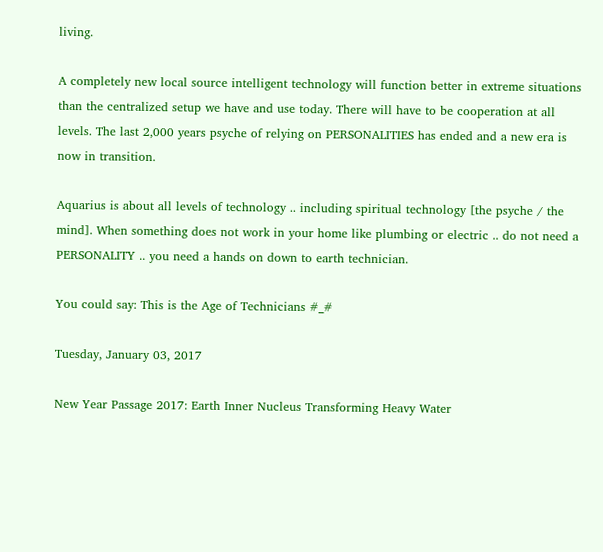living.

A completely new local source intelligent technology will function better in extreme situations than the centralized setup we have and use today. There will have to be cooperation at all levels. The last 2,000 years psyche of relying on PERSONALITIES has ended and a new era is now in transition.

Aquarius is about all levels of technology .. including spiritual technology [the psyche / the mind]. When something does not work in your home like plumbing or electric .. do not need a PERSONALITY .. you need a hands on down to earth technician.

You could say: This is the Age of Technicians #_#

Tuesday, January 03, 2017

New Year Passage 2017: Earth Inner Nucleus Transforming Heavy Water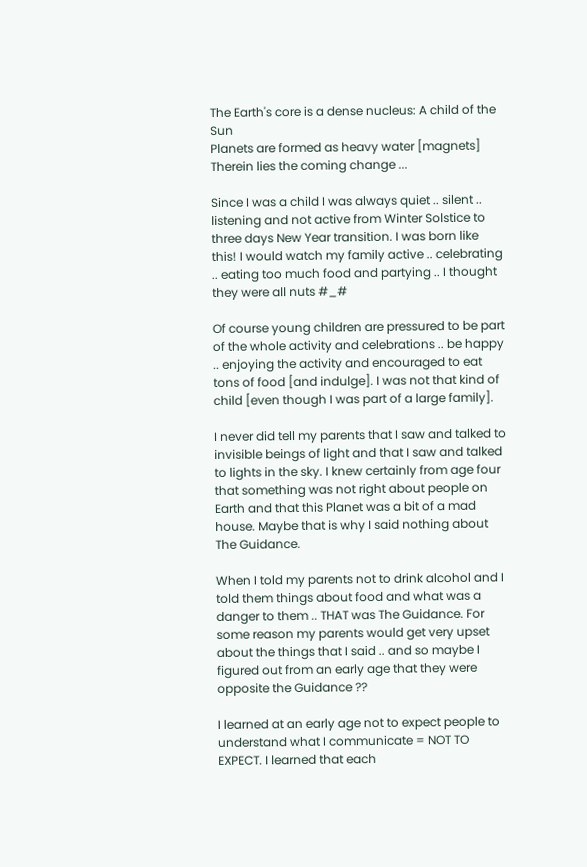The Earth's core is a dense nucleus: A child of the Sun
Planets are formed as heavy water [magnets]
Therein lies the coming change ...

Since I was a child I was always quiet .. silent .. listening and not active from Winter Solstice to three days New Year transition. I was born like this! I would watch my family active .. celebrating .. eating too much food and partying .. I thought they were all nuts #_#

Of course young children are pressured to be part of the whole activity and celebrations .. be happy .. enjoying the activity and encouraged to eat tons of food [and indulge]. I was not that kind of child [even though I was part of a large family].

I never did tell my parents that I saw and talked to invisible beings of light and that I saw and talked to lights in the sky. I knew certainly from age four that something was not right about people on Earth and that this Planet was a bit of a mad house. Maybe that is why I said nothing about The Guidance.

When I told my parents not to drink alcohol and I told them things about food and what was a danger to them .. THAT was The Guidance. For some reason my parents would get very upset about the things that I said .. and so maybe I figured out from an early age that they were opposite the Guidance ??

I learned at an early age not to expect people to understand what I communicate = NOT TO EXPECT. I learned that each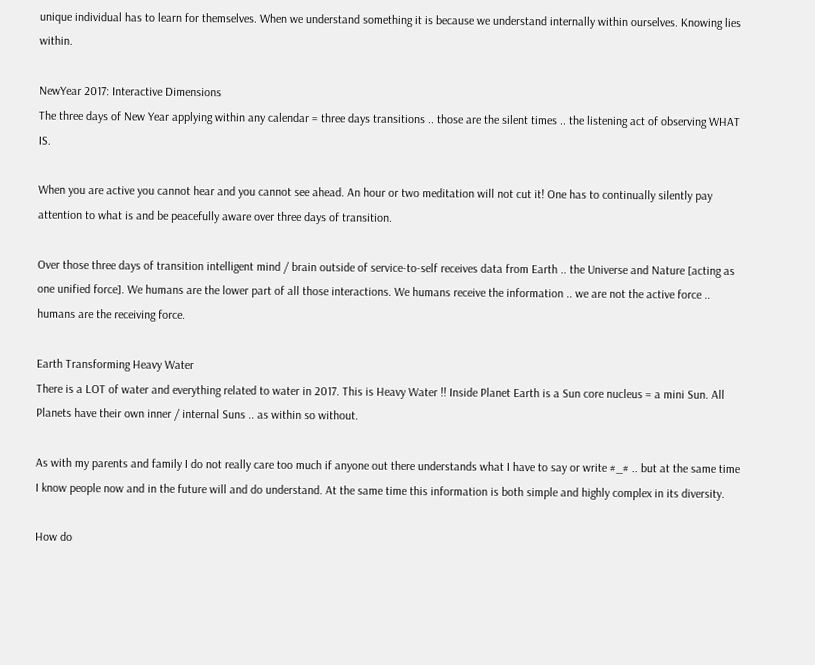unique individual has to learn for themselves. When we understand something it is because we understand internally within ourselves. Knowing lies within.

NewYear 2017: Interactive Dimensions
The three days of New Year applying within any calendar = three days transitions .. those are the silent times .. the listening act of observing WHAT IS.

When you are active you cannot hear and you cannot see ahead. An hour or two meditation will not cut it! One has to continually silently pay attention to what is and be peacefully aware over three days of transition.

Over those three days of transition intelligent mind / brain outside of service-to-self receives data from Earth .. the Universe and Nature [acting as one unified force]. We humans are the lower part of all those interactions. We humans receive the information .. we are not the active force .. humans are the receiving force.

Earth Transforming Heavy Water
There is a LOT of water and everything related to water in 2017. This is Heavy Water !! Inside Planet Earth is a Sun core nucleus = a mini Sun. All Planets have their own inner / internal Suns .. as within so without.

As with my parents and family I do not really care too much if anyone out there understands what I have to say or write #_# .. but at the same time I know people now and in the future will and do understand. At the same time this information is both simple and highly complex in its diversity.

How do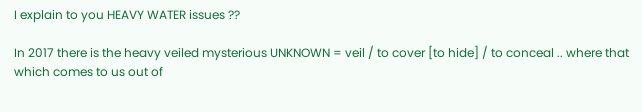I explain to you HEAVY WATER issues ??

In 2017 there is the heavy veiled mysterious UNKNOWN = veil / to cover [to hide] / to conceal .. where that which comes to us out of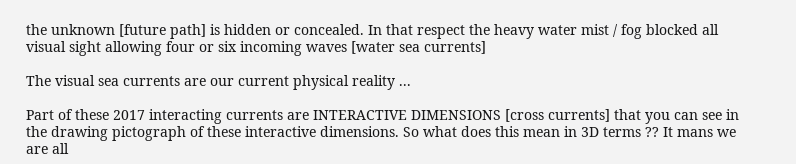the unknown [future path] is hidden or concealed. In that respect the heavy water mist / fog blocked all visual sight allowing four or six incoming waves [water sea currents]

The visual sea currents are our current physical reality ...

Part of these 2017 interacting currents are INTERACTIVE DIMENSIONS [cross currents] that you can see in the drawing pictograph of these interactive dimensions. So what does this mean in 3D terms ?? It mans we are all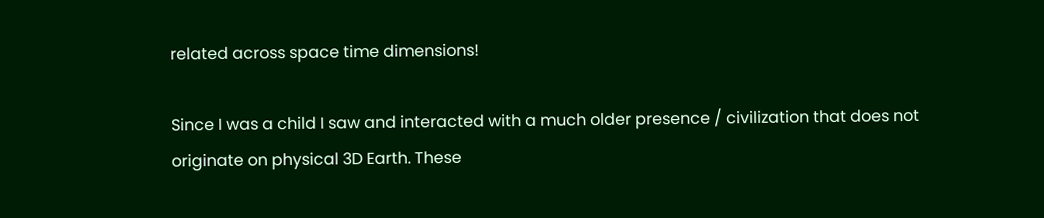related across space time dimensions!

Since I was a child I saw and interacted with a much older presence / civilization that does not originate on physical 3D Earth. These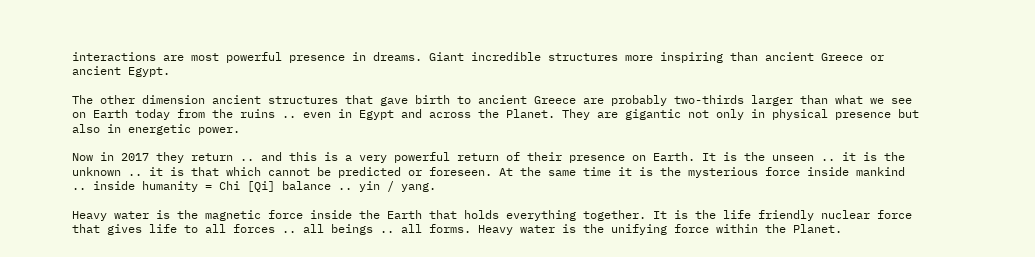interactions are most powerful presence in dreams. Giant incredible structures more inspiring than ancient Greece or ancient Egypt.

The other dimension ancient structures that gave birth to ancient Greece are probably two-thirds larger than what we see on Earth today from the ruins .. even in Egypt and across the Planet. They are gigantic not only in physical presence but also in energetic power.

Now in 2017 they return .. and this is a very powerful return of their presence on Earth. It is the unseen .. it is the unknown .. it is that which cannot be predicted or foreseen. At the same time it is the mysterious force inside mankind .. inside humanity = Chi [Qi] balance .. yin / yang.

Heavy water is the magnetic force inside the Earth that holds everything together. It is the life friendly nuclear force that gives life to all forces .. all beings .. all forms. Heavy water is the unifying force within the Planet.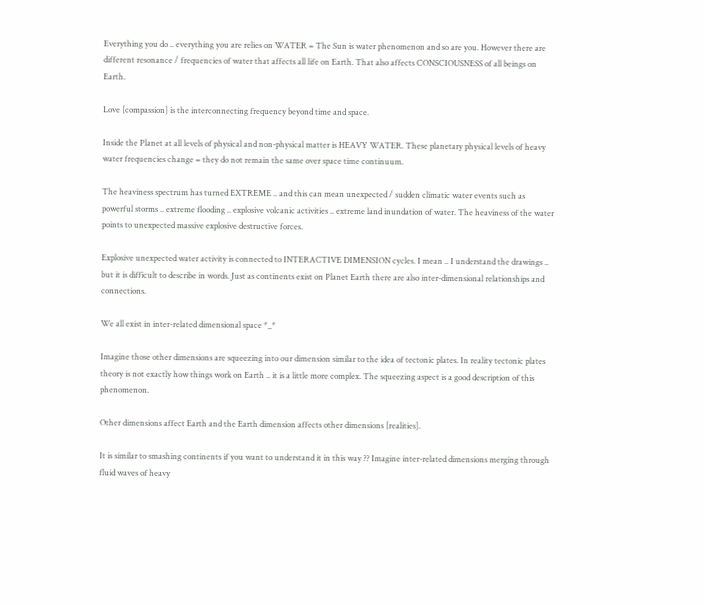Everything you do .. everything you are relies on WATER = The Sun is water phenomenon and so are you. However there are different resonance / frequencies of water that affects all life on Earth. That also affects CONSCIOUSNESS of all beings on Earth.

Love [compassion] is the interconnecting frequency beyond time and space.

Inside the Planet at all levels of physical and non-physical matter is HEAVY WATER. These planetary physical levels of heavy water frequencies change = they do not remain the same over space time continuum.

The heaviness spectrum has turned EXTREME .. and this can mean unexpected / sudden climatic water events such as powerful storms .. extreme flooding .. explosive volcanic activities .. extreme land inundation of water. The heaviness of the water points to unexpected massive explosive destructive forces.

Explosive unexpected water activity is connected to INTERACTIVE DIMENSION cycles. I mean .. I understand the drawings .. but it is difficult to describe in words. Just as continents exist on Planet Earth there are also inter-dimensional relationships and connections.

We all exist in inter-related dimensional space *_*

Imagine those other dimensions are squeezing into our dimension similar to the idea of tectonic plates. In reality tectonic plates theory is not exactly how things work on Earth .. it is a little more complex. The squeezing aspect is a good description of this phenomenon.

Other dimensions affect Earth and the Earth dimension affects other dimensions [realities].

It is similar to smashing continents if you want to understand it in this way ?? Imagine inter-related dimensions merging through fluid waves of heavy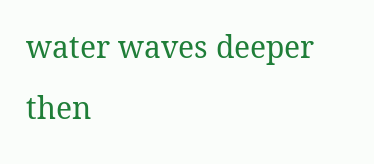water waves deeper then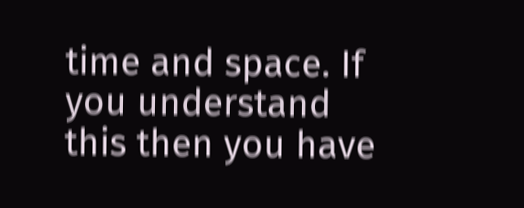time and space. If you understand this then you have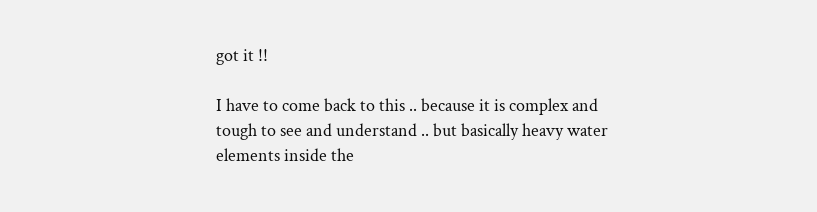got it !!

I have to come back to this .. because it is complex and tough to see and understand .. but basically heavy water elements inside the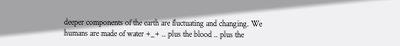deeper components of the earth are fluctuating and changing. We humans are made of water +_+ .. plus the blood .. plus the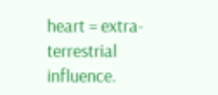heart = extra-terrestrial influence.